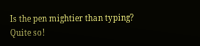Is the pen mightier than typing? Quite so!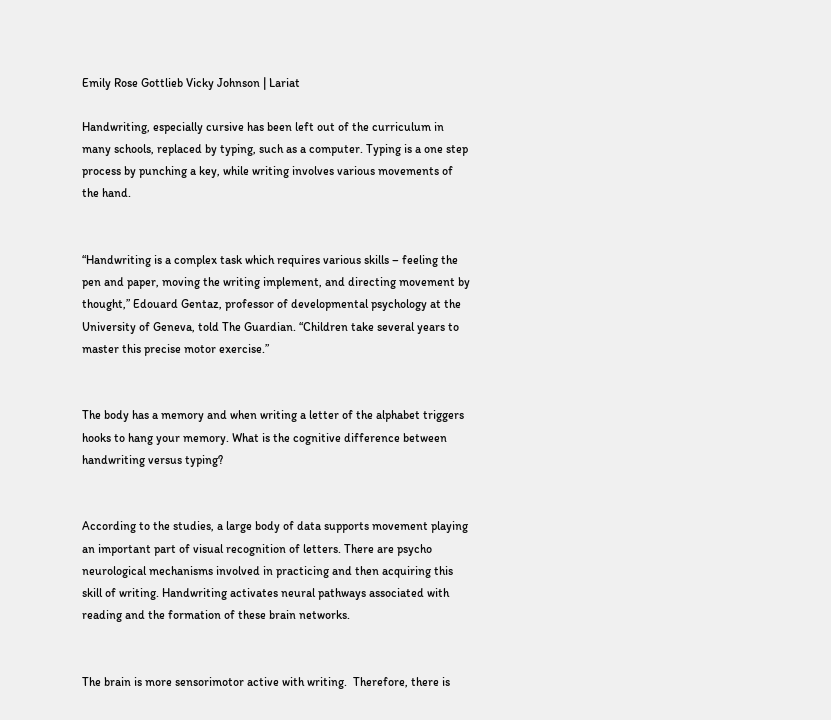Emily Rose Gottlieb Vicky Johnson | Lariat

Handwriting, especially cursive has been left out of the curriculum in many schools, replaced by typing, such as a computer. Typing is a one step process by punching a key, while writing involves various movements of the hand.


“Handwriting is a complex task which requires various skills – feeling the pen and paper, moving the writing implement, and directing movement by thought,” Edouard Gentaz, professor of developmental psychology at the University of Geneva, told The Guardian. “Children take several years to master this precise motor exercise.”


The body has a memory and when writing a letter of the alphabet triggers hooks to hang your memory. What is the cognitive difference between handwriting versus typing?


According to the studies, a large body of data supports movement playing an important part of visual recognition of letters. There are psycho neurological mechanisms involved in practicing and then acquiring this skill of writing. Handwriting activates neural pathways associated with reading and the formation of these brain networks.


The brain is more sensorimotor active with writing.  Therefore, there is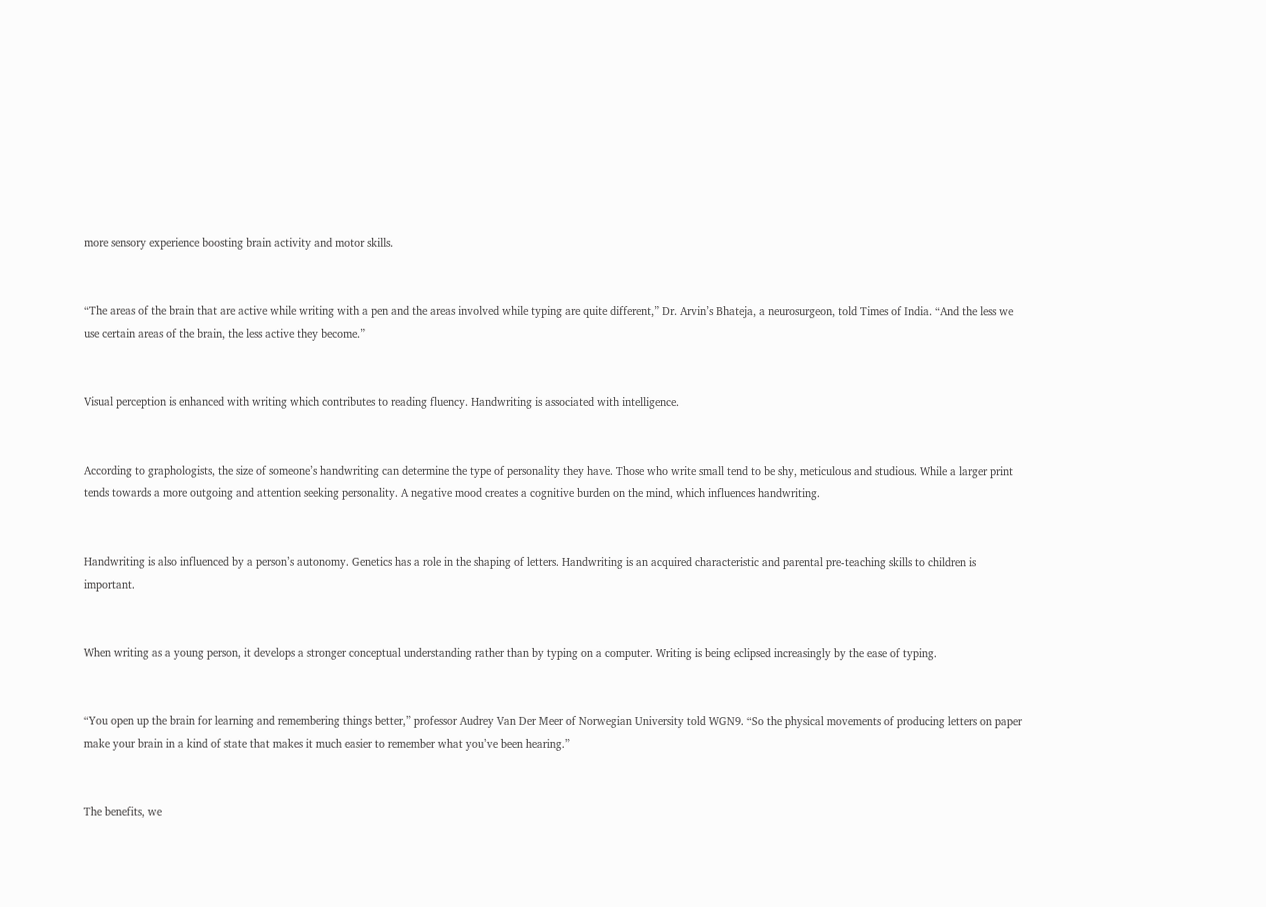more sensory experience boosting brain activity and motor skills.


“The areas of the brain that are active while writing with a pen and the areas involved while typing are quite different,” Dr. Arvin’s Bhateja, a neurosurgeon, told Times of India. “And the less we use certain areas of the brain, the less active they become.”


Visual perception is enhanced with writing which contributes to reading fluency. Handwriting is associated with intelligence.


According to graphologists, the size of someone’s handwriting can determine the type of personality they have. Those who write small tend to be shy, meticulous and studious. While a larger print tends towards a more outgoing and attention seeking personality. A negative mood creates a cognitive burden on the mind, which influences handwriting.


Handwriting is also influenced by a person’s autonomy. Genetics has a role in the shaping of letters. Handwriting is an acquired characteristic and parental pre-teaching skills to children is important.


When writing as a young person, it develops a stronger conceptual understanding rather than by typing on a computer. Writing is being eclipsed increasingly by the ease of typing.


“You open up the brain for learning and remembering things better,” professor Audrey Van Der Meer of Norwegian University told WGN9. “So the physical movements of producing letters on paper make your brain in a kind of state that makes it much easier to remember what you’ve been hearing.”


The benefits, we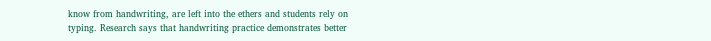know from handwriting, are left into the ethers and students rely on typing. Research says that handwriting practice demonstrates better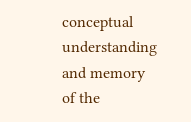conceptual understanding and memory of the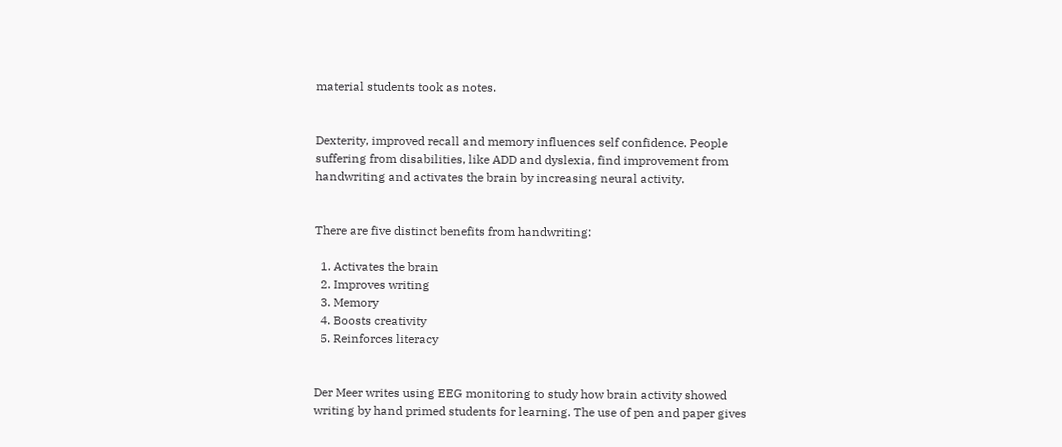material students took as notes.


Dexterity, improved recall and memory influences self confidence. People suffering from disabilities, like ADD and dyslexia, find improvement from handwriting and activates the brain by increasing neural activity.


There are five distinct benefits from handwriting:

  1. Activates the brain
  2. Improves writing
  3. Memory
  4. Boosts creativity
  5. Reinforces literacy


Der Meer writes using EEG monitoring to study how brain activity showed writing by hand primed students for learning. The use of pen and paper gives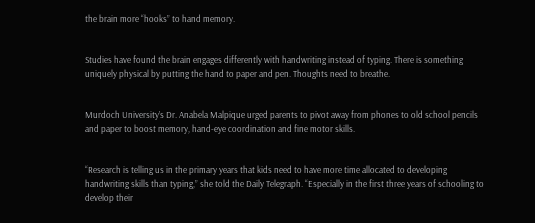the brain more “hooks” to hand memory.


Studies have found the brain engages differently with handwriting instead of typing. There is something uniquely physical by putting the hand to paper and pen. Thoughts need to breathe.


Murdoch University’s Dr. Anabela Malpique urged parents to pivot away from phones to old school pencils and paper to boost memory, hand-eye coordination and fine motor skills.


“Research is telling us in the primary years that kids need to have more time allocated to developing handwriting skills than typing,” she told the Daily Telegraph. “Especially in the first three years of schooling to develop their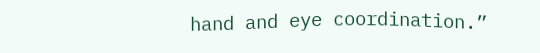hand and eye coordination.”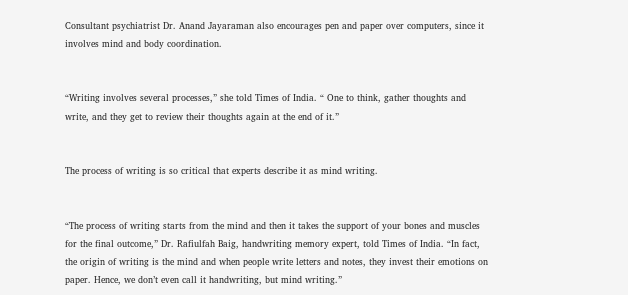Consultant psychiatrist Dr. Anand Jayaraman also encourages pen and paper over computers, since it involves mind and body coordination.


“Writing involves several processes,” she told Times of India. “ One to think, gather thoughts and write, and they get to review their thoughts again at the end of it.”


The process of writing is so critical that experts describe it as mind writing.


“The process of writing starts from the mind and then it takes the support of your bones and muscles for the final outcome,” Dr. Rafiulfah Baig, handwriting memory expert, told Times of India. “In fact, the origin of writing is the mind and when people write letters and notes, they invest their emotions on paper. Hence, we don’t even call it handwriting, but mind writing.”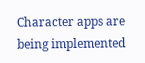Character apps are being implemented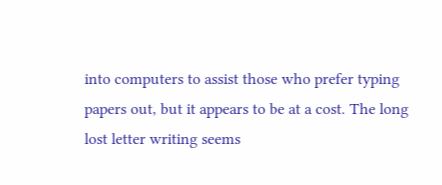into computers to assist those who prefer typing papers out, but it appears to be at a cost. The long lost letter writing seems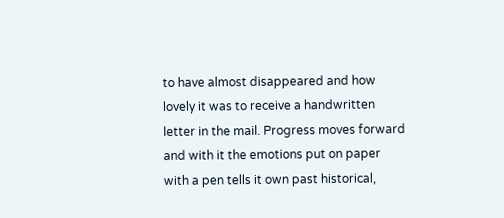to have almost disappeared and how lovely it was to receive a handwritten letter in the mail. Progress moves forward and with it the emotions put on paper with a pen tells it own past historical,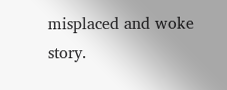misplaced and woke story.